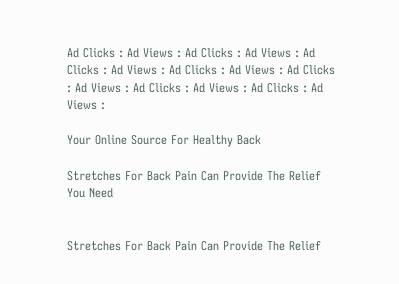Ad Clicks : Ad Views : Ad Clicks : Ad Views : Ad Clicks : Ad Views : Ad Clicks : Ad Views : Ad Clicks : Ad Views : Ad Clicks : Ad Views : Ad Clicks : Ad Views :

Your Online Source For Healthy Back

Stretches For Back Pain Can Provide The Relief You Need


Stretches For Back Pain Can Provide The Relief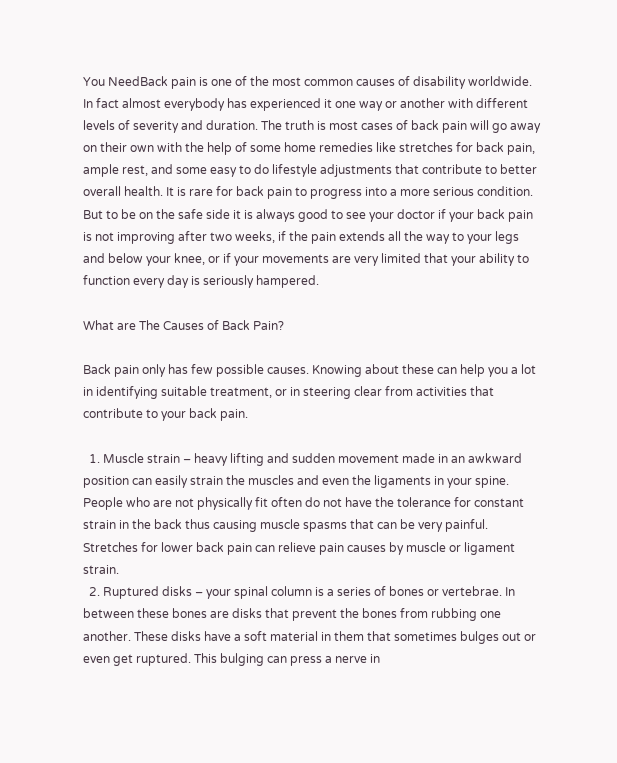You NeedBack pain is one of the most common causes of disability worldwide. In fact almost everybody has experienced it one way or another with different levels of severity and duration. The truth is most cases of back pain will go away on their own with the help of some home remedies like stretches for back pain, ample rest, and some easy to do lifestyle adjustments that contribute to better overall health. It is rare for back pain to progress into a more serious condition. But to be on the safe side it is always good to see your doctor if your back pain is not improving after two weeks, if the pain extends all the way to your legs and below your knee, or if your movements are very limited that your ability to function every day is seriously hampered.

What are The Causes of Back Pain?

Back pain only has few possible causes. Knowing about these can help you a lot in identifying suitable treatment, or in steering clear from activities that contribute to your back pain.

  1. Muscle strain – heavy lifting and sudden movement made in an awkward position can easily strain the muscles and even the ligaments in your spine. People who are not physically fit often do not have the tolerance for constant strain in the back thus causing muscle spasms that can be very painful. Stretches for lower back pain can relieve pain causes by muscle or ligament strain.
  2. Ruptured disks – your spinal column is a series of bones or vertebrae. In between these bones are disks that prevent the bones from rubbing one another. These disks have a soft material in them that sometimes bulges out or even get ruptured. This bulging can press a nerve in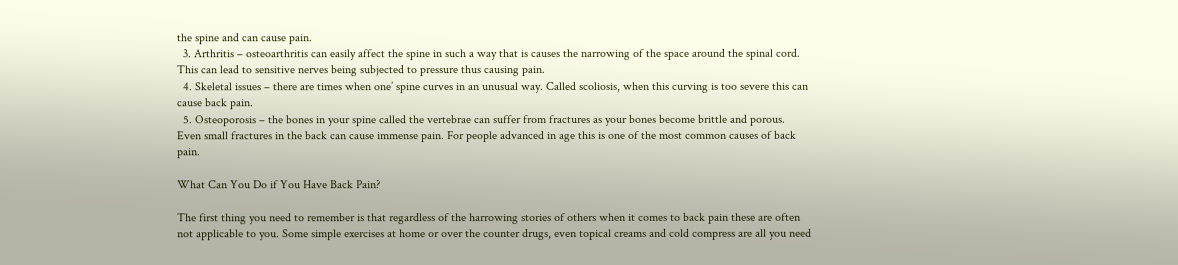the spine and can cause pain.
  3. Arthritis – osteoarthritis can easily affect the spine in such a way that is causes the narrowing of the space around the spinal cord. This can lead to sensitive nerves being subjected to pressure thus causing pain.
  4. Skeletal issues – there are times when one’ spine curves in an unusual way. Called scoliosis, when this curving is too severe this can cause back pain.
  5. Osteoporosis – the bones in your spine called the vertebrae can suffer from fractures as your bones become brittle and porous. Even small fractures in the back can cause immense pain. For people advanced in age this is one of the most common causes of back pain.

What Can You Do if You Have Back Pain?

The first thing you need to remember is that regardless of the harrowing stories of others when it comes to back pain these are often not applicable to you. Some simple exercises at home or over the counter drugs, even topical creams and cold compress are all you need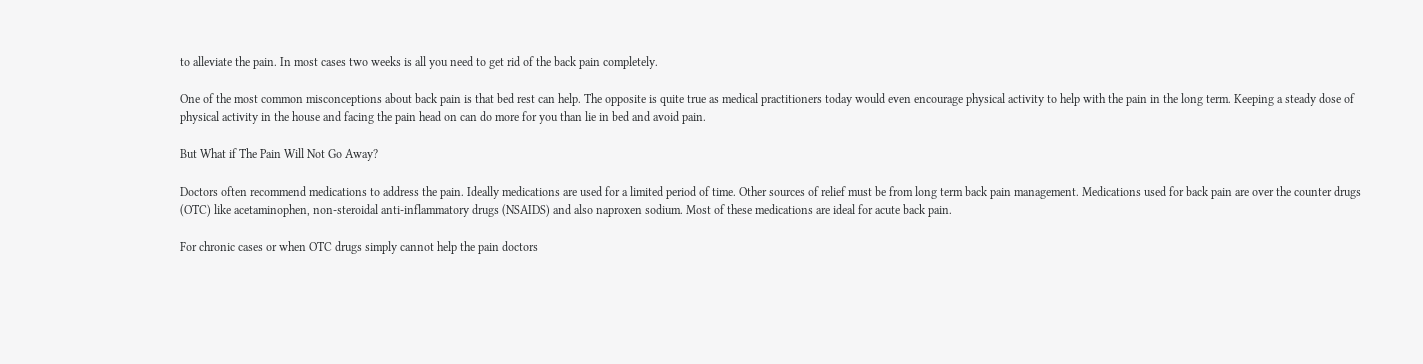to alleviate the pain. In most cases two weeks is all you need to get rid of the back pain completely.

One of the most common misconceptions about back pain is that bed rest can help. The opposite is quite true as medical practitioners today would even encourage physical activity to help with the pain in the long term. Keeping a steady dose of physical activity in the house and facing the pain head on can do more for you than lie in bed and avoid pain.

But What if The Pain Will Not Go Away?

Doctors often recommend medications to address the pain. Ideally medications are used for a limited period of time. Other sources of relief must be from long term back pain management. Medications used for back pain are over the counter drugs (OTC) like acetaminophen, non-steroidal anti-inflammatory drugs (NSAIDS) and also naproxen sodium. Most of these medications are ideal for acute back pain.

For chronic cases or when OTC drugs simply cannot help the pain doctors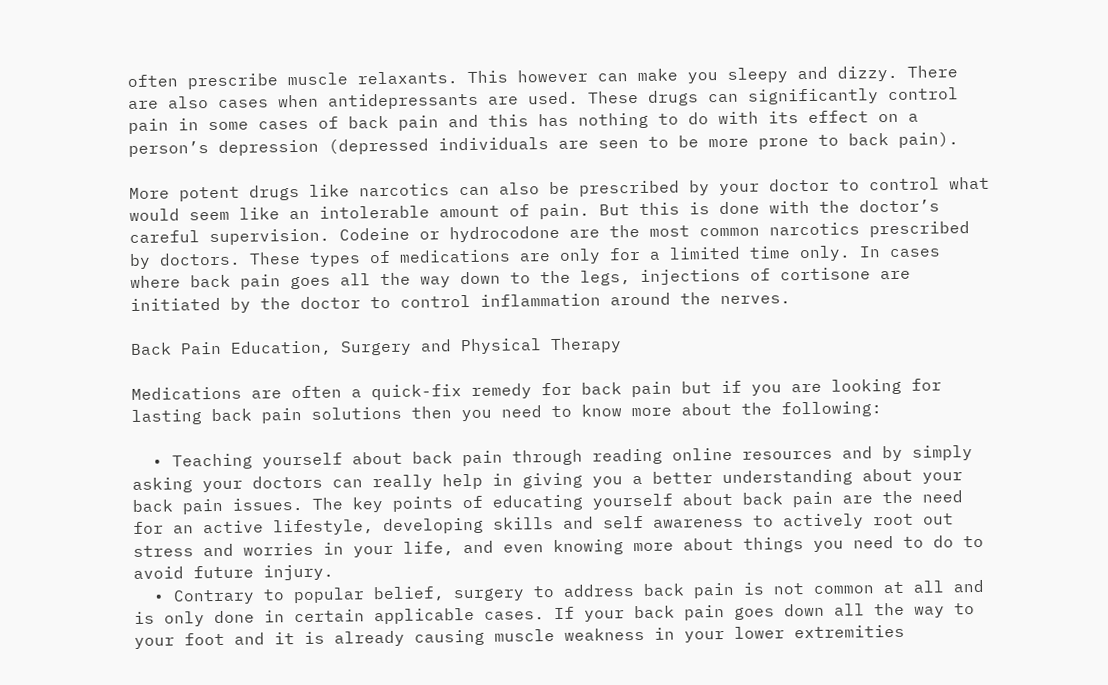often prescribe muscle relaxants. This however can make you sleepy and dizzy. There are also cases when antidepressants are used. These drugs can significantly control pain in some cases of back pain and this has nothing to do with its effect on a person’s depression (depressed individuals are seen to be more prone to back pain).

More potent drugs like narcotics can also be prescribed by your doctor to control what would seem like an intolerable amount of pain. But this is done with the doctor’s careful supervision. Codeine or hydrocodone are the most common narcotics prescribed by doctors. These types of medications are only for a limited time only. In cases where back pain goes all the way down to the legs, injections of cortisone are initiated by the doctor to control inflammation around the nerves.

Back Pain Education, Surgery and Physical Therapy

Medications are often a quick-fix remedy for back pain but if you are looking for lasting back pain solutions then you need to know more about the following:

  • Teaching yourself about back pain through reading online resources and by simply asking your doctors can really help in giving you a better understanding about your back pain issues. The key points of educating yourself about back pain are the need for an active lifestyle, developing skills and self awareness to actively root out stress and worries in your life, and even knowing more about things you need to do to avoid future injury.
  • Contrary to popular belief, surgery to address back pain is not common at all and is only done in certain applicable cases. If your back pain goes down all the way to your foot and it is already causing muscle weakness in your lower extremities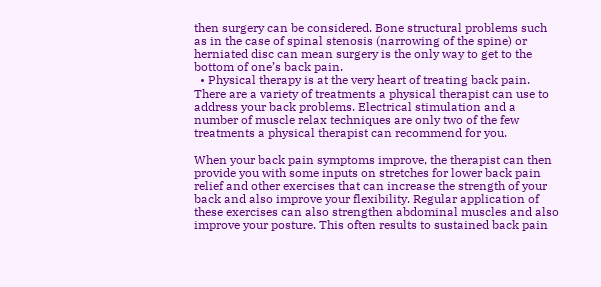then surgery can be considered. Bone structural problems such as in the case of spinal stenosis (narrowing of the spine) or herniated disc can mean surgery is the only way to get to the bottom of one’s back pain.
  • Physical therapy is at the very heart of treating back pain. There are a variety of treatments a physical therapist can use to address your back problems. Electrical stimulation and a number of muscle relax techniques are only two of the few treatments a physical therapist can recommend for you.

When your back pain symptoms improve, the therapist can then provide you with some inputs on stretches for lower back pain relief and other exercises that can increase the strength of your back and also improve your flexibility. Regular application of these exercises can also strengthen abdominal muscles and also improve your posture. This often results to sustained back pain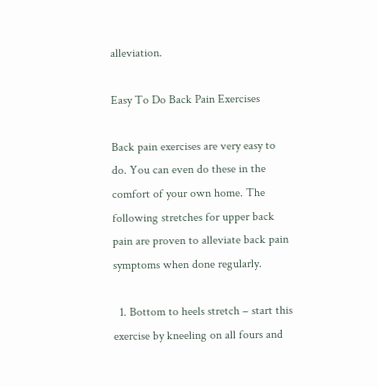alleviation.

Easy To Do Back Pain Exercises

Back pain exercises are very easy to do. You can even do these in the comfort of your own home. The following stretches for upper back pain are proven to alleviate back pain symptoms when done regularly.

  1. Bottom to heels stretch – start this exercise by kneeling on all fours and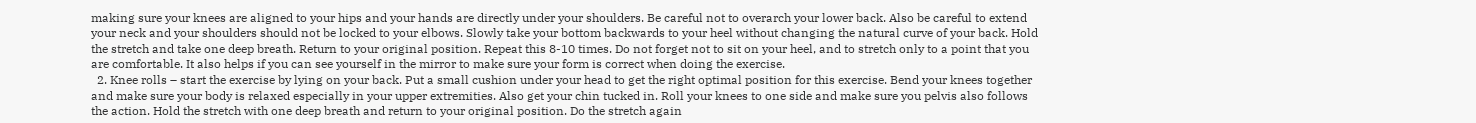making sure your knees are aligned to your hips and your hands are directly under your shoulders. Be careful not to overarch your lower back. Also be careful to extend your neck and your shoulders should not be locked to your elbows. Slowly take your bottom backwards to your heel without changing the natural curve of your back. Hold the stretch and take one deep breath. Return to your original position. Repeat this 8-10 times. Do not forget not to sit on your heel, and to stretch only to a point that you are comfortable. It also helps if you can see yourself in the mirror to make sure your form is correct when doing the exercise.
  2. Knee rolls – start the exercise by lying on your back. Put a small cushion under your head to get the right optimal position for this exercise. Bend your knees together and make sure your body is relaxed especially in your upper extremities. Also get your chin tucked in. Roll your knees to one side and make sure you pelvis also follows the action. Hold the stretch with one deep breath and return to your original position. Do the stretch again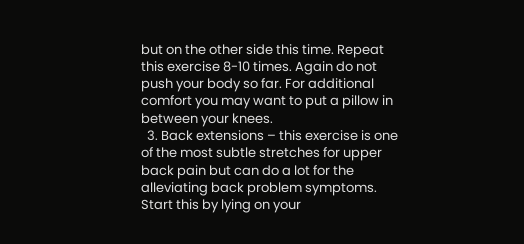but on the other side this time. Repeat this exercise 8-10 times. Again do not push your body so far. For additional comfort you may want to put a pillow in between your knees.
  3. Back extensions – this exercise is one of the most subtle stretches for upper back pain but can do a lot for the alleviating back problem symptoms. Start this by lying on your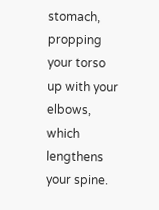stomach, propping your torso up with your elbows, which lengthens your spine.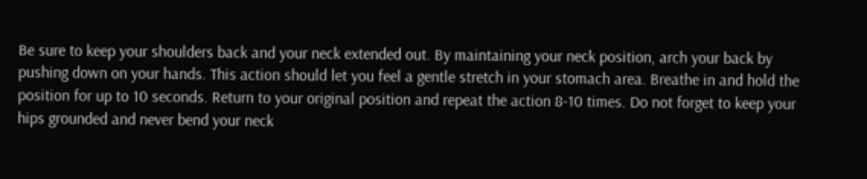Be sure to keep your shoulders back and your neck extended out. By maintaining your neck position, arch your back by pushing down on your hands. This action should let you feel a gentle stretch in your stomach area. Breathe in and hold the position for up to 10 seconds. Return to your original position and repeat the action 8-10 times. Do not forget to keep your hips grounded and never bend your neck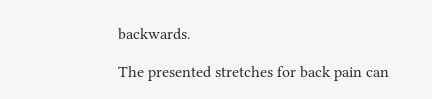backwards.

The presented stretches for back pain can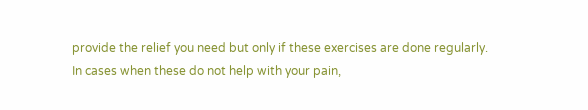provide the relief you need but only if these exercises are done regularly. In cases when these do not help with your pain,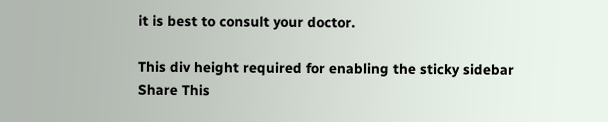it is best to consult your doctor.

This div height required for enabling the sticky sidebar
Share This